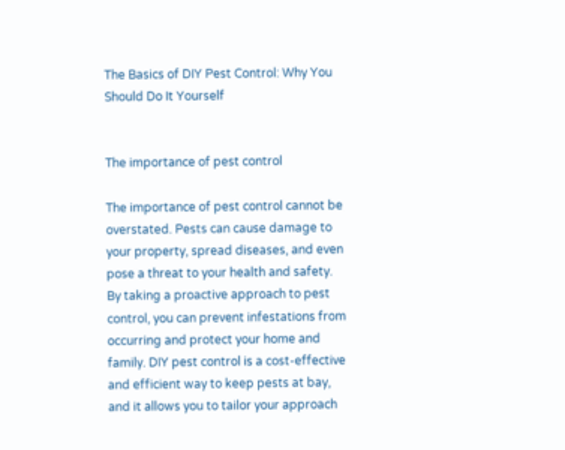The Basics of DIY Pest Control: Why You Should Do It Yourself


The importance of pest control

The importance of pest control cannot be overstated. Pests can cause damage to your property, spread diseases, and even pose a threat to your health and safety. By taking a proactive approach to pest control, you can prevent infestations from occurring and protect your home and family. DIY pest control is a cost-effective and efficient way to keep pests at bay, and it allows you to tailor your approach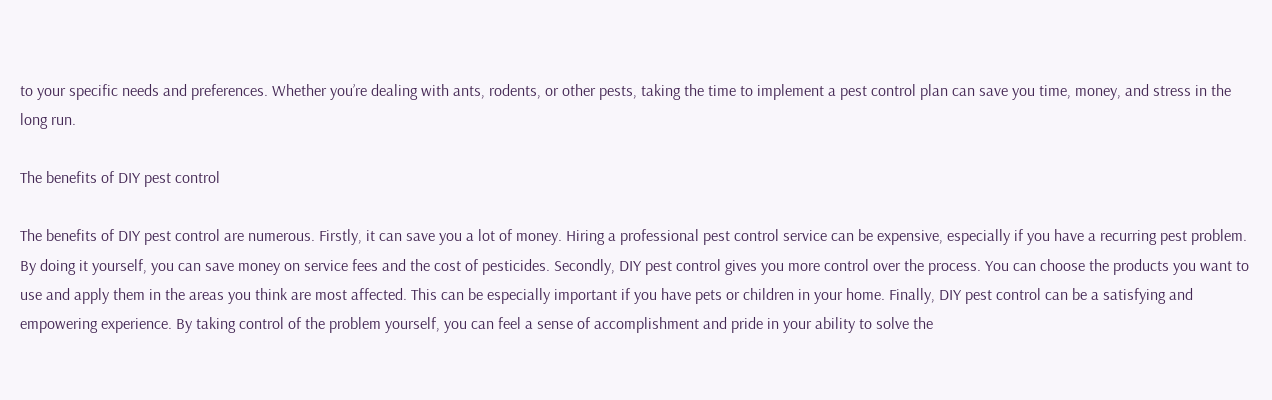to your specific needs and preferences. Whether you’re dealing with ants, rodents, or other pests, taking the time to implement a pest control plan can save you time, money, and stress in the long run.

The benefits of DIY pest control

The benefits of DIY pest control are numerous. Firstly, it can save you a lot of money. Hiring a professional pest control service can be expensive, especially if you have a recurring pest problem. By doing it yourself, you can save money on service fees and the cost of pesticides. Secondly, DIY pest control gives you more control over the process. You can choose the products you want to use and apply them in the areas you think are most affected. This can be especially important if you have pets or children in your home. Finally, DIY pest control can be a satisfying and empowering experience. By taking control of the problem yourself, you can feel a sense of accomplishment and pride in your ability to solve the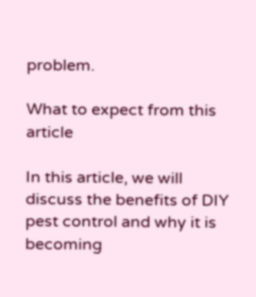problem.

What to expect from this article

In this article, we will discuss the benefits of DIY pest control and why it is becoming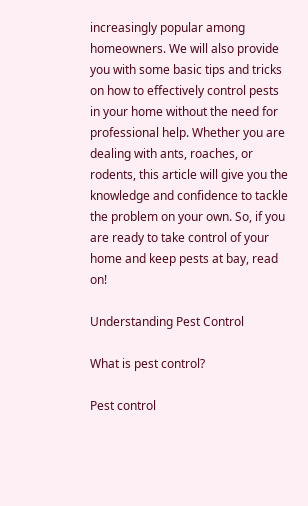increasingly popular among homeowners. We will also provide you with some basic tips and tricks on how to effectively control pests in your home without the need for professional help. Whether you are dealing with ants, roaches, or rodents, this article will give you the knowledge and confidence to tackle the problem on your own. So, if you are ready to take control of your home and keep pests at bay, read on!

Understanding Pest Control

What is pest control?

Pest control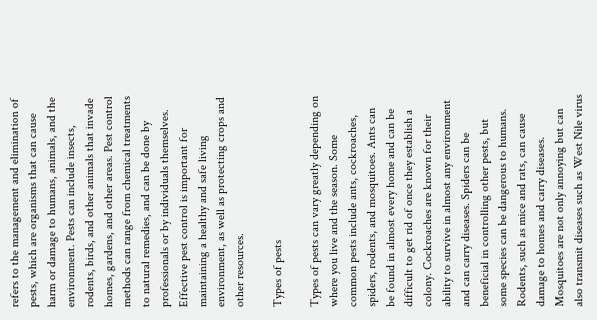refers to the management and elimination of pests, which are organisms that can cause harm or damage to humans, animals, and the environment. Pests can include insects, rodents, birds, and other animals that invade homes, gardens, and other areas. Pest control methods can range from chemical treatments to natural remedies, and can be done by professionals or by individuals themselves. Effective pest control is important for maintaining a healthy and safe living environment, as well as protecting crops and other resources.

Types of pests

Types of pests can vary greatly depending on where you live and the season. Some common pests include ants, cockroaches, spiders, rodents, and mosquitoes. Ants can be found in almost every home and can be difficult to get rid of once they establish a colony. Cockroaches are known for their ability to survive in almost any environment and can carry diseases. Spiders can be beneficial in controlling other pests, but some species can be dangerous to humans. Rodents, such as mice and rats, can cause damage to homes and carry diseases. Mosquitoes are not only annoying but can also transmit diseases such as West Nile virus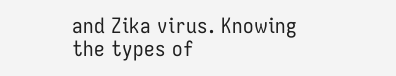and Zika virus. Knowing the types of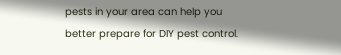pests in your area can help you better prepare for DIY pest control.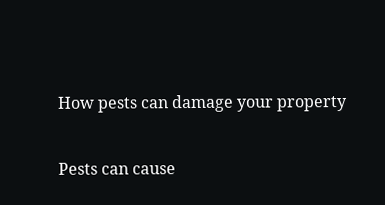How pests can damage your property

Pests can cause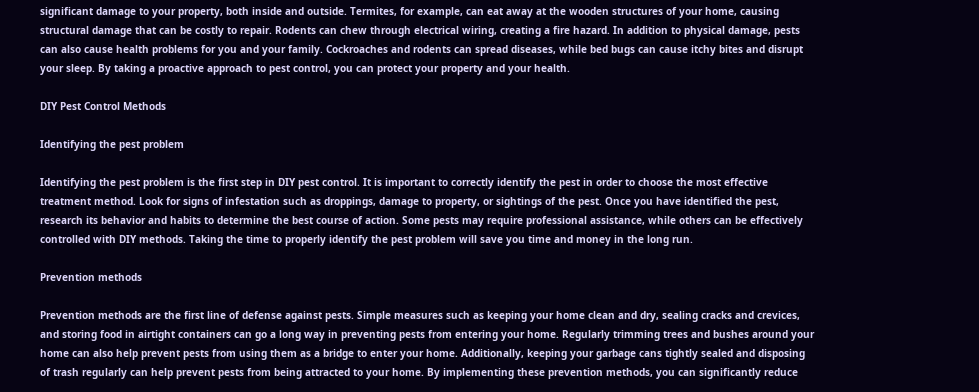significant damage to your property, both inside and outside. Termites, for example, can eat away at the wooden structures of your home, causing structural damage that can be costly to repair. Rodents can chew through electrical wiring, creating a fire hazard. In addition to physical damage, pests can also cause health problems for you and your family. Cockroaches and rodents can spread diseases, while bed bugs can cause itchy bites and disrupt your sleep. By taking a proactive approach to pest control, you can protect your property and your health.

DIY Pest Control Methods

Identifying the pest problem

Identifying the pest problem is the first step in DIY pest control. It is important to correctly identify the pest in order to choose the most effective treatment method. Look for signs of infestation such as droppings, damage to property, or sightings of the pest. Once you have identified the pest, research its behavior and habits to determine the best course of action. Some pests may require professional assistance, while others can be effectively controlled with DIY methods. Taking the time to properly identify the pest problem will save you time and money in the long run.

Prevention methods

Prevention methods are the first line of defense against pests. Simple measures such as keeping your home clean and dry, sealing cracks and crevices, and storing food in airtight containers can go a long way in preventing pests from entering your home. Regularly trimming trees and bushes around your home can also help prevent pests from using them as a bridge to enter your home. Additionally, keeping your garbage cans tightly sealed and disposing of trash regularly can help prevent pests from being attracted to your home. By implementing these prevention methods, you can significantly reduce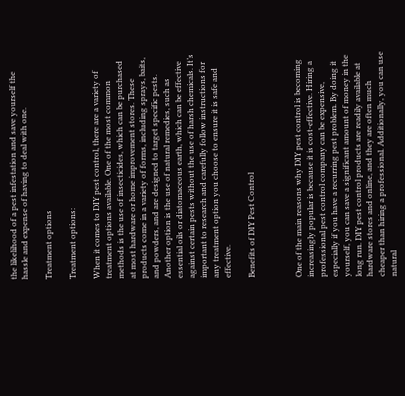the likelihood of a pest infestation and save yourself the hassle and expense of having to deal with one.

Treatment options

Treatment options:

When it comes to DIY pest control, there are a variety of treatment options available. One of the most common methods is the use of insecticides, which can be purchased at most hardware or home improvement stores. These products come in a variety of forms, including sprays, baits, and powders, and are designed to target specific pests. Another option is the use of natural remedies, such as essential oils or diatomaceous earth, which can be effective against certain pests without the use of harsh chemicals. It’s important to research and carefully follow instructions for any treatment option you choose to ensure it is safe and effective.

Benefits of DIY Pest Control



One of the main reasons why DIY pest control is becoming increasingly popular is because it is cost-effective. Hiring a professional pest control company can be expensive, especially if you have a recurring pest problem. By doing it yourself, you can save a significant amount of money in the long run. DIY pest control products are readily available at hardware stores and online, and they are often much cheaper than hiring a professional. Additionally, you can use natural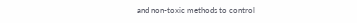and non-toxic methods to control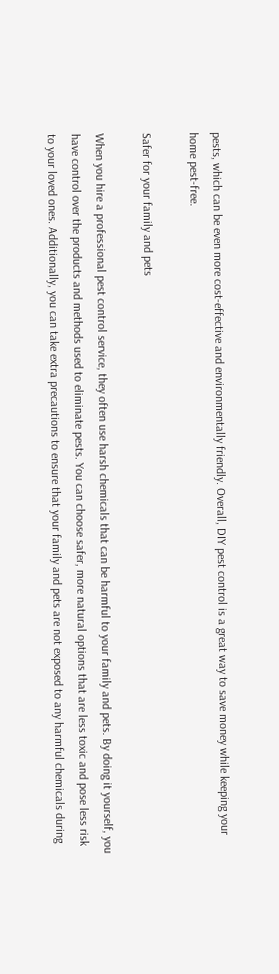pests, which can be even more cost-effective and environmentally friendly. Overall, DIY pest control is a great way to save money while keeping your home pest-free.

Safer for your family and pets

When you hire a professional pest control service, they often use harsh chemicals that can be harmful to your family and pets. By doing it yourself, you have control over the products and methods used to eliminate pests. You can choose safer, more natural options that are less toxic and pose less risk to your loved ones. Additionally, you can take extra precautions to ensure that your family and pets are not exposed to any harmful chemicals during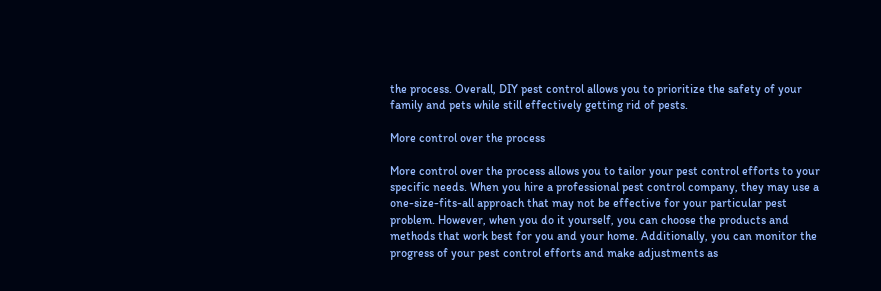the process. Overall, DIY pest control allows you to prioritize the safety of your family and pets while still effectively getting rid of pests.

More control over the process

More control over the process allows you to tailor your pest control efforts to your specific needs. When you hire a professional pest control company, they may use a one-size-fits-all approach that may not be effective for your particular pest problem. However, when you do it yourself, you can choose the products and methods that work best for you and your home. Additionally, you can monitor the progress of your pest control efforts and make adjustments as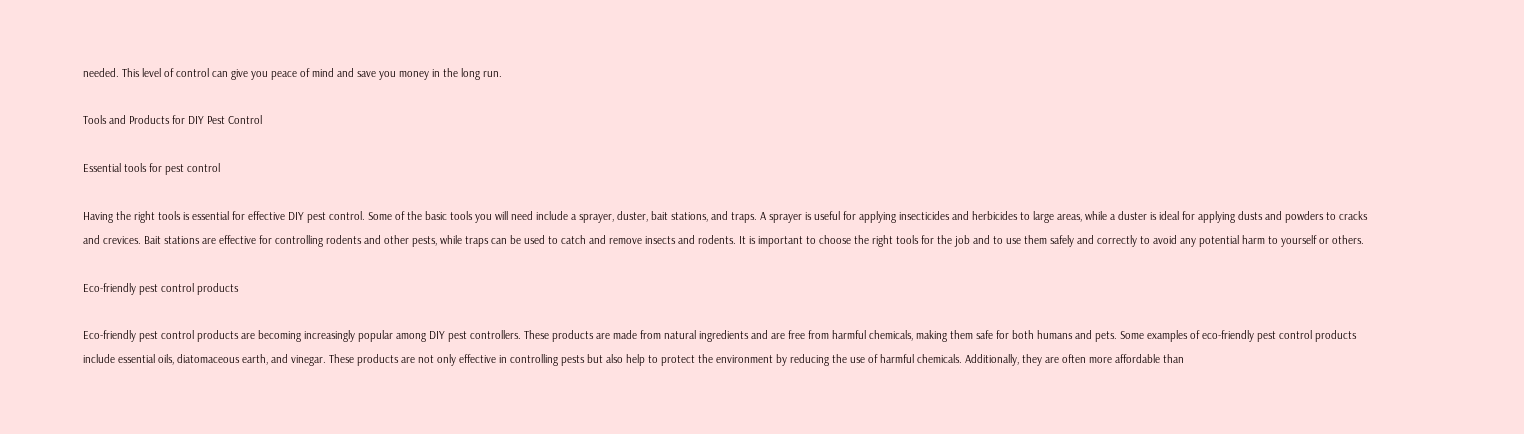needed. This level of control can give you peace of mind and save you money in the long run.

Tools and Products for DIY Pest Control

Essential tools for pest control

Having the right tools is essential for effective DIY pest control. Some of the basic tools you will need include a sprayer, duster, bait stations, and traps. A sprayer is useful for applying insecticides and herbicides to large areas, while a duster is ideal for applying dusts and powders to cracks and crevices. Bait stations are effective for controlling rodents and other pests, while traps can be used to catch and remove insects and rodents. It is important to choose the right tools for the job and to use them safely and correctly to avoid any potential harm to yourself or others.

Eco-friendly pest control products

Eco-friendly pest control products are becoming increasingly popular among DIY pest controllers. These products are made from natural ingredients and are free from harmful chemicals, making them safe for both humans and pets. Some examples of eco-friendly pest control products include essential oils, diatomaceous earth, and vinegar. These products are not only effective in controlling pests but also help to protect the environment by reducing the use of harmful chemicals. Additionally, they are often more affordable than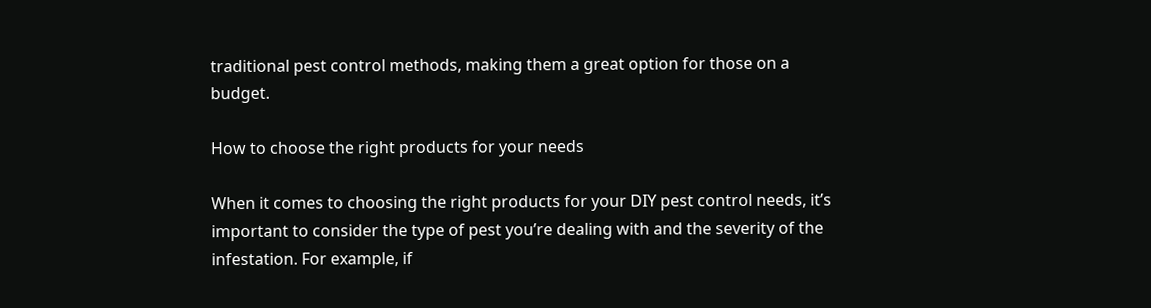traditional pest control methods, making them a great option for those on a budget.

How to choose the right products for your needs

When it comes to choosing the right products for your DIY pest control needs, it’s important to consider the type of pest you’re dealing with and the severity of the infestation. For example, if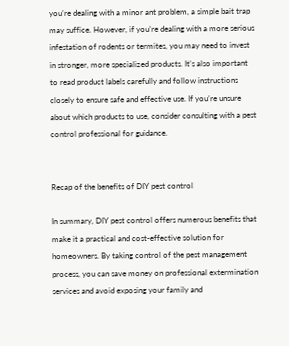you’re dealing with a minor ant problem, a simple bait trap may suffice. However, if you’re dealing with a more serious infestation of rodents or termites, you may need to invest in stronger, more specialized products. It’s also important to read product labels carefully and follow instructions closely to ensure safe and effective use. If you’re unsure about which products to use, consider consulting with a pest control professional for guidance.


Recap of the benefits of DIY pest control

In summary, DIY pest control offers numerous benefits that make it a practical and cost-effective solution for homeowners. By taking control of the pest management process, you can save money on professional extermination services and avoid exposing your family and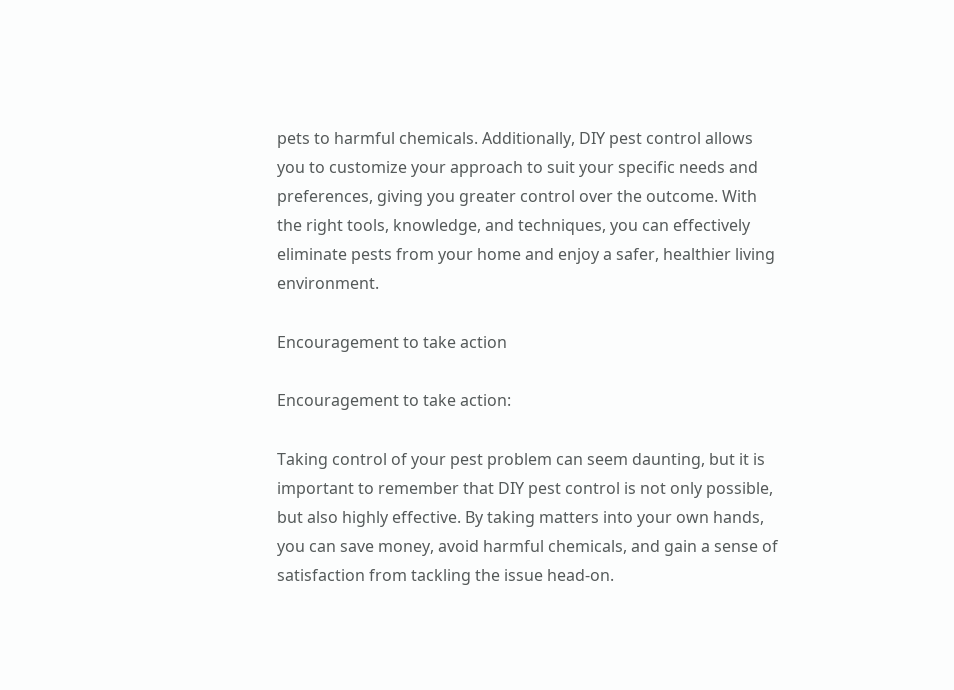pets to harmful chemicals. Additionally, DIY pest control allows you to customize your approach to suit your specific needs and preferences, giving you greater control over the outcome. With the right tools, knowledge, and techniques, you can effectively eliminate pests from your home and enjoy a safer, healthier living environment.

Encouragement to take action

Encouragement to take action:

Taking control of your pest problem can seem daunting, but it is important to remember that DIY pest control is not only possible, but also highly effective. By taking matters into your own hands, you can save money, avoid harmful chemicals, and gain a sense of satisfaction from tackling the issue head-on.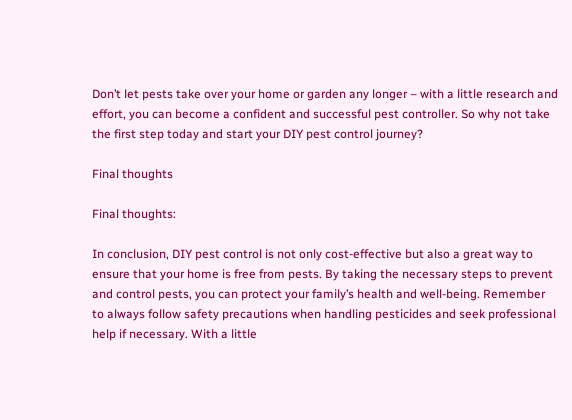Don’t let pests take over your home or garden any longer – with a little research and effort, you can become a confident and successful pest controller. So why not take the first step today and start your DIY pest control journey?

Final thoughts

Final thoughts:

In conclusion, DIY pest control is not only cost-effective but also a great way to ensure that your home is free from pests. By taking the necessary steps to prevent and control pests, you can protect your family’s health and well-being. Remember to always follow safety precautions when handling pesticides and seek professional help if necessary. With a little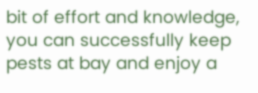bit of effort and knowledge, you can successfully keep pests at bay and enjoy a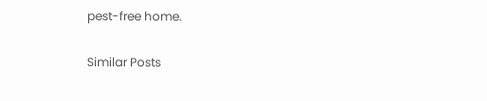pest-free home.

Similar Posts